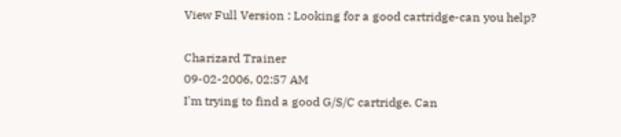View Full Version : Looking for a good cartridge-can you help?

Charizard Trainer
09-02-2006, 02:57 AM
I'm trying to find a good G/S/C cartridge. Can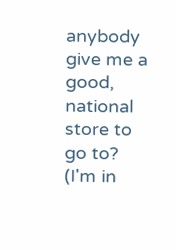anybody give me a good, national store to go to? (I'm in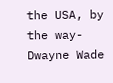the USA, by the way-Dwayne Wade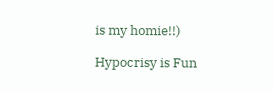is my homie!!)

Hypocrisy is Fun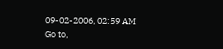09-02-2006, 02:59 AM
Go to,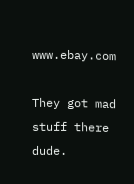www.ebay.com

They got mad stuff there dude.